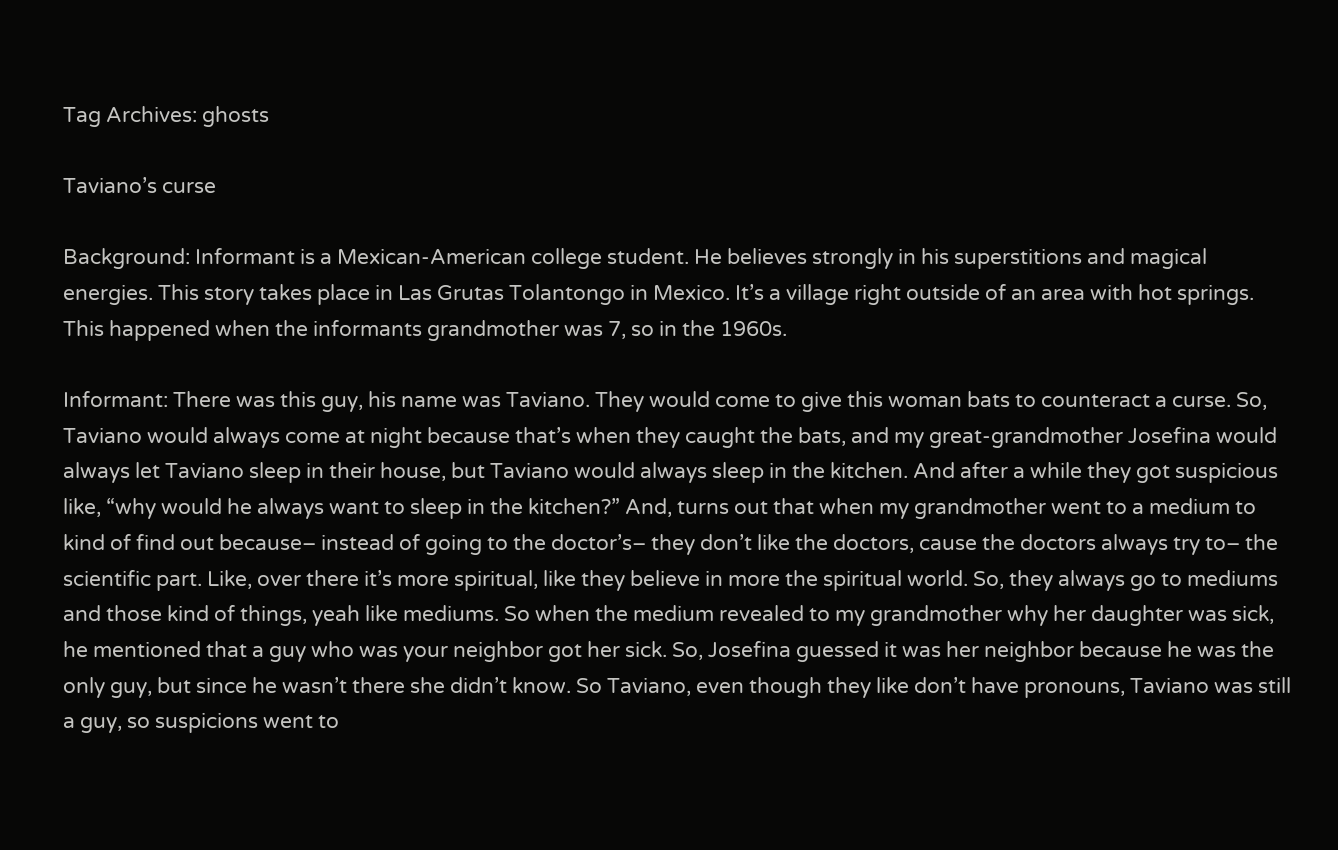Tag Archives: ghosts

Taviano’s curse

Background: Informant is a Mexican-American college student. He believes strongly in his superstitions and magical energies. This story takes place in Las Grutas Tolantongo in Mexico. It’s a village right outside of an area with hot springs. This happened when the informants grandmother was 7, so in the 1960s.

Informant: There was this guy, his name was Taviano. They would come to give this woman bats to counteract a curse. So, Taviano would always come at night because that’s when they caught the bats, and my great-grandmother Josefina would always let Taviano sleep in their house, but Taviano would always sleep in the kitchen. And after a while they got suspicious like, “why would he always want to sleep in the kitchen?” And, turns out that when my grandmother went to a medium to kind of find out because– instead of going to the doctor’s– they don’t like the doctors, cause the doctors always try to– the scientific part. Like, over there it’s more spiritual, like they believe in more the spiritual world. So, they always go to mediums and those kind of things, yeah like mediums. So when the medium revealed to my grandmother why her daughter was sick, he mentioned that a guy who was your neighbor got her sick. So, Josefina guessed it was her neighbor because he was the only guy, but since he wasn’t there she didn’t know. So Taviano, even though they like don’t have pronouns, Taviano was still a guy, so suspicions went to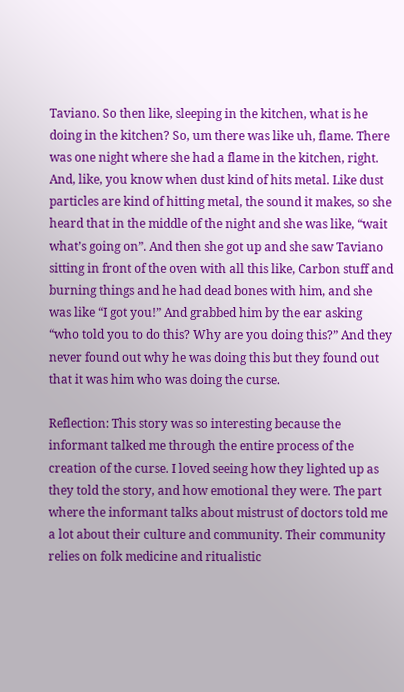Taviano. So then like, sleeping in the kitchen, what is he doing in the kitchen? So, um there was like uh, flame. There was one night where she had a flame in the kitchen, right. And, like, you know when dust kind of hits metal. Like dust particles are kind of hitting metal, the sound it makes, so she heard that in the middle of the night and she was like, “wait what’s going on”. And then she got up and she saw Taviano sitting in front of the oven with all this like, Carbon stuff and burning things and he had dead bones with him, and she was like “I got you!” And grabbed him by the ear asking “who told you to do this? Why are you doing this?” And they never found out why he was doing this but they found out that it was him who was doing the curse.

Reflection: This story was so interesting because the informant talked me through the entire process of the creation of the curse. I loved seeing how they lighted up as they told the story, and how emotional they were. The part where the informant talks about mistrust of doctors told me a lot about their culture and community. Their community relies on folk medicine and ritualistic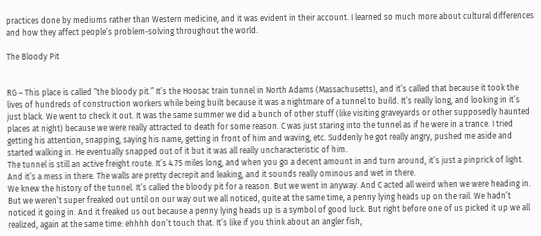practices done by mediums rather than Western medicine, and it was evident in their account. I learned so much more about cultural differences and how they affect people’s problem-solving throughout the world.

The Bloody Pit


RG – This place is called “the bloody pit.” It’s the Hoosac train tunnel in North Adams (Massachusetts), and it’s called that because it took the lives of hundreds of construction workers while being built because it was a nightmare of a tunnel to build. It’s really long, and looking in it’s just black. We went to check it out. It was the same summer we did a bunch of other stuff (like visiting graveyards or other supposedly haunted places at night) because we were really attracted to death for some reason. C was just staring into the tunnel as if he were in a trance. I tried getting his attention, snapping, saying his name, getting in front of him and waving, etc. Suddenly he got really angry, pushed me aside and started walking in. He eventually snapped out of it but it was all really uncharacteristic of him.
The tunnel is still an active freight route. It’s 4.75 miles long, and when you go a decent amount in and turn around, it’s just a pinprick of light. And it’s a mess in there. The walls are pretty decrepit and leaking, and it sounds really ominous and wet in there.
We knew the history of the tunnel. It’s called the bloody pit for a reason. But we went in anyway. And C acted all weird when we were heading in. But we weren’t super freaked out until on our way out we all noticed, quite at the same time, a penny lying heads up on the rail. We hadn’t noticed it going in. And it freaked us out because a penny lying heads up is a symbol of good luck. But right before one of us picked it up we all realized, again at the same time: ehhhh don’t touch that. It’s like if you think about an angler fish,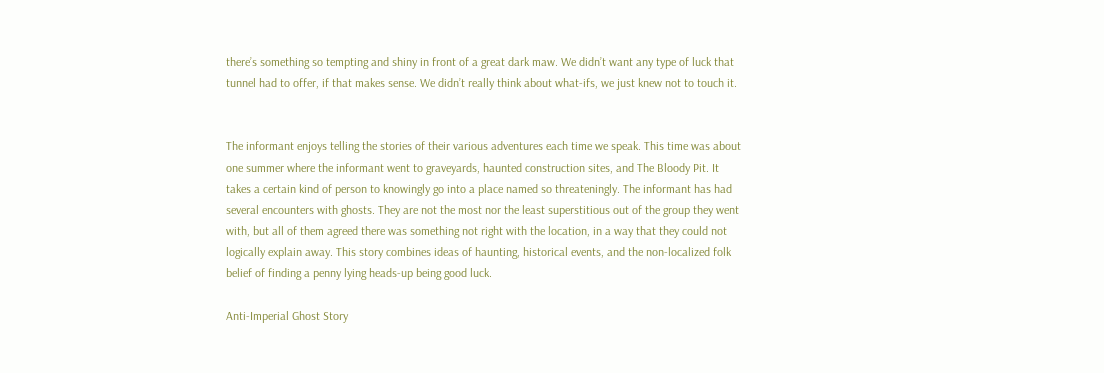there’s something so tempting and shiny in front of a great dark maw. We didn’t want any type of luck that tunnel had to offer, if that makes sense. We didn’t really think about what-ifs, we just knew not to touch it.


The informant enjoys telling the stories of their various adventures each time we speak. This time was about one summer where the informant went to graveyards, haunted construction sites, and The Bloody Pit. It takes a certain kind of person to knowingly go into a place named so threateningly. The informant has had several encounters with ghosts. They are not the most nor the least superstitious out of the group they went with, but all of them agreed there was something not right with the location, in a way that they could not logically explain away. This story combines ideas of haunting, historical events, and the non-localized folk belief of finding a penny lying heads-up being good luck.

Anti-Imperial Ghost Story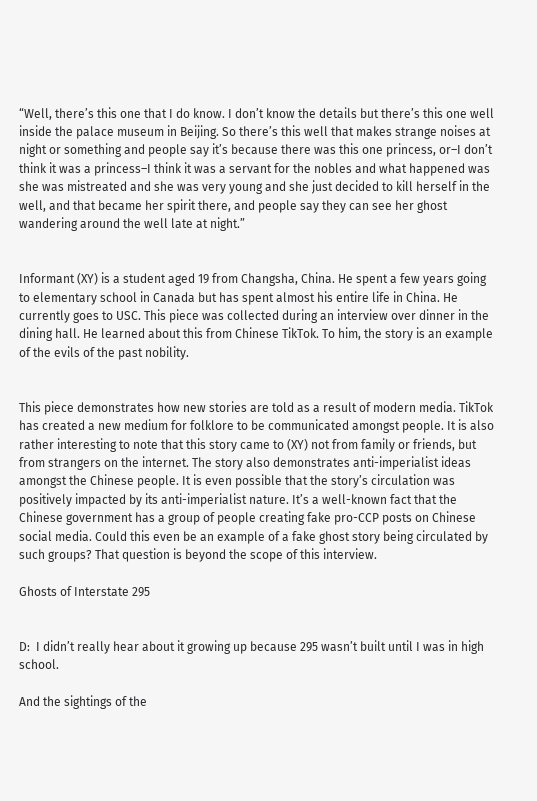“Well, there’s this one that I do know. I don’t know the details but there’s this one well inside the palace museum in Beijing. So there’s this well that makes strange noises at night or something and people say it’s because there was this one princess, or–I don’t think it was a princess–I think it was a servant for the nobles and what happened was she was mistreated and she was very young and she just decided to kill herself in the well, and that became her spirit there, and people say they can see her ghost wandering around the well late at night.”


Informant (XY) is a student aged 19 from Changsha, China. He spent a few years going to elementary school in Canada but has spent almost his entire life in China. He currently goes to USC. This piece was collected during an interview over dinner in the dining hall. He learned about this from Chinese TikTok. To him, the story is an example of the evils of the past nobility.


This piece demonstrates how new stories are told as a result of modern media. TikTok has created a new medium for folklore to be communicated amongst people. It is also rather interesting to note that this story came to (XY) not from family or friends, but from strangers on the internet. The story also demonstrates anti-imperialist ideas amongst the Chinese people. It is even possible that the story’s circulation was positively impacted by its anti-imperialist nature. It’s a well-known fact that the Chinese government has a group of people creating fake pro-CCP posts on Chinese social media. Could this even be an example of a fake ghost story being circulated by such groups? That question is beyond the scope of this interview.

Ghosts of Interstate 295


D:  I didn’t really hear about it growing up because 295 wasn’t built until I was in high school.

And the sightings of the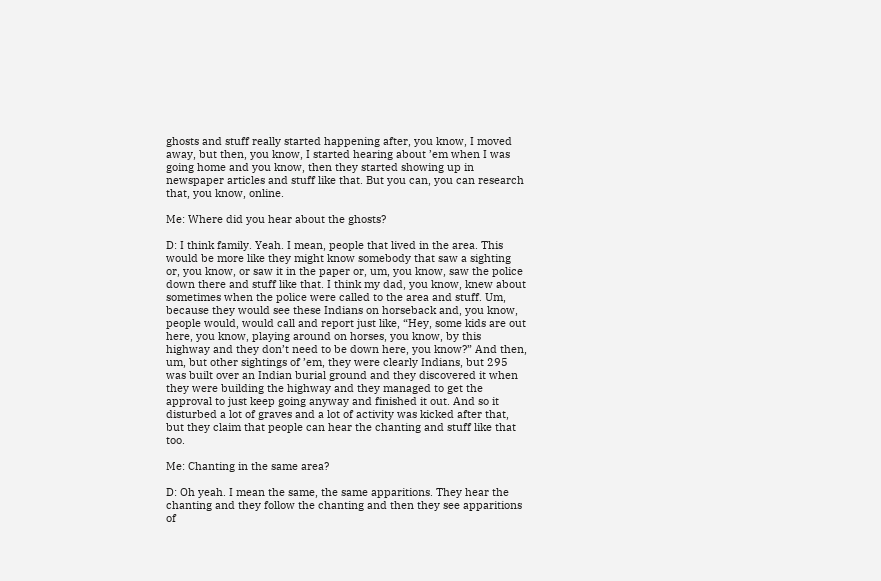ghosts and stuff really started happening after, you know, I moved away, but then, you know, I started hearing about ’em when I was going home and you know, then they started showing up in newspaper articles and stuff like that. But you can, you can research that, you know, online.

Me: Where did you hear about the ghosts?

D: I think family. Yeah. I mean, people that lived in the area. This would be more like they might know somebody that saw a sighting or, you know, or saw it in the paper or, um, you know, saw the police down there and stuff like that. I think my dad, you know, knew about sometimes when the police were called to the area and stuff. Um, because they would see these Indians on horseback and, you know, people would, would call and report just like, “Hey, some kids are out here, you know, playing around on horses, you know, by this highway and they don’t need to be down here, you know?” And then, um, but other sightings of ’em, they were clearly Indians, but 295 was built over an Indian burial ground and they discovered it when they were building the highway and they managed to get the approval to just keep going anyway and finished it out. And so it disturbed a lot of graves and a lot of activity was kicked after that, but they claim that people can hear the chanting and stuff like that too.

Me: Chanting in the same area?

D: Oh yeah. I mean the same, the same apparitions. They hear the chanting and they follow the chanting and then they see apparitions of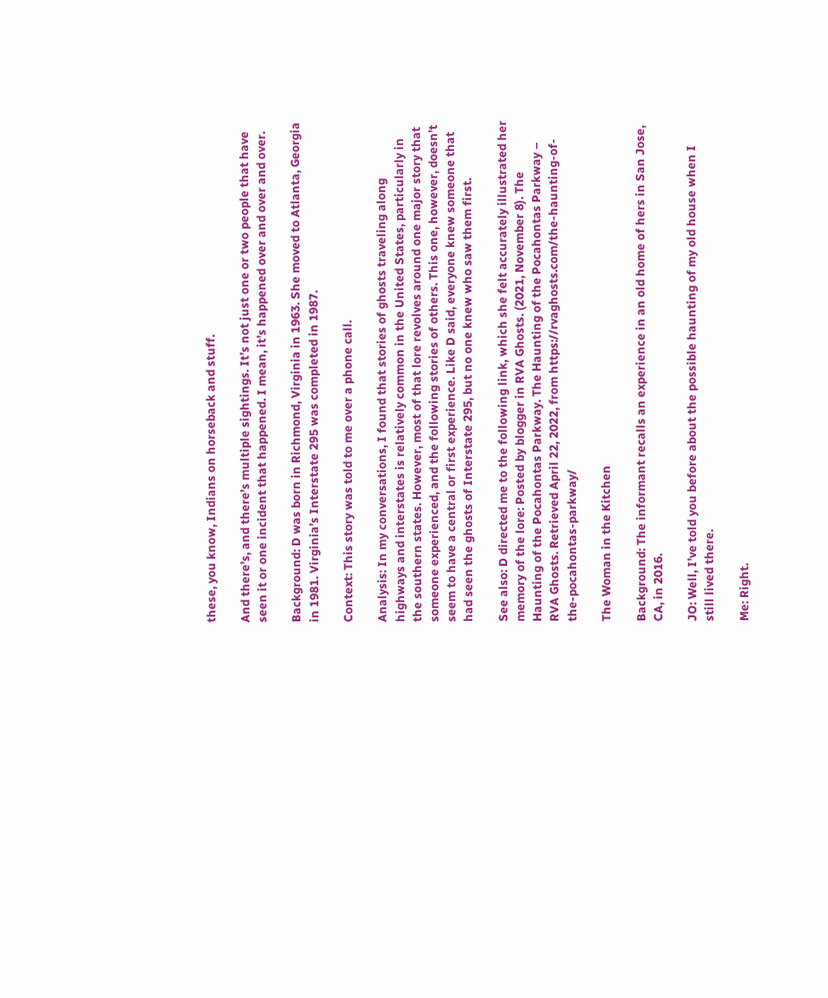these, you know, Indians on horseback and stuff.

And there’s, and there’s multiple sightings. It’s not just one or two people that have seen it or one incident that happened. I mean, it’s happened over and over and over.

Background: D was born in Richmond, Virginia in 1963. She moved to Atlanta, Georgia in 1981. Virginia’s Interstate 295 was completed in 1987.

Context: This story was told to me over a phone call.

Analysis: In my conversations, I found that stories of ghosts traveling along highways and interstates is relatively common in the United States, particularly in the southern states. However, most of that lore revolves around one major story that someone experienced, and the following stories of others. This one, however, doesn’t seem to have a central or first experience. Like D said, everyone knew someone that had seen the ghosts of Interstate 295, but no one knew who saw them first.

See also: D directed me to the following link, which she felt accurately illustrated her memory of the lore: Posted by blogger in RVA Ghosts. (2021, November 8). The Haunting of the Pocahontas Parkway. The Haunting of the Pocahontas Parkway – RVA Ghosts. Retrieved April 22, 2022, from https://rvaghosts.com/the-haunting-of-the-pocahontas-parkway/

The Woman in the Kitchen

Background: The informant recalls an experience in an old home of hers in San Jose, CA, in 2016.

JO: Well, I’ve told you before about the possible haunting of my old house when I still lived there.

Me: Right.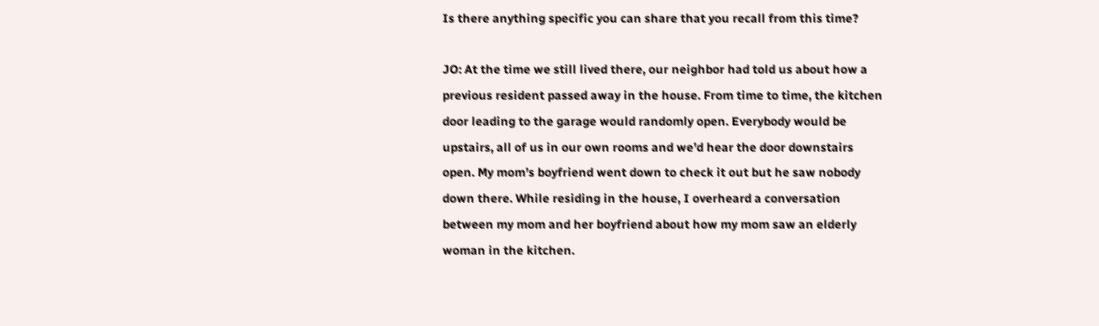Is there anything specific you can share that you recall from this time?

JO: At the time we still lived there, our neighbor had told us about how a previous resident passed away in the house. From time to time, the kitchen door leading to the garage would randomly open. Everybody would be upstairs, all of us in our own rooms and we’d hear the door downstairs open. My mom’s boyfriend went down to check it out but he saw nobody down there. While residing in the house, I overheard a conversation between my mom and her boyfriend about how my mom saw an elderly woman in the kitchen.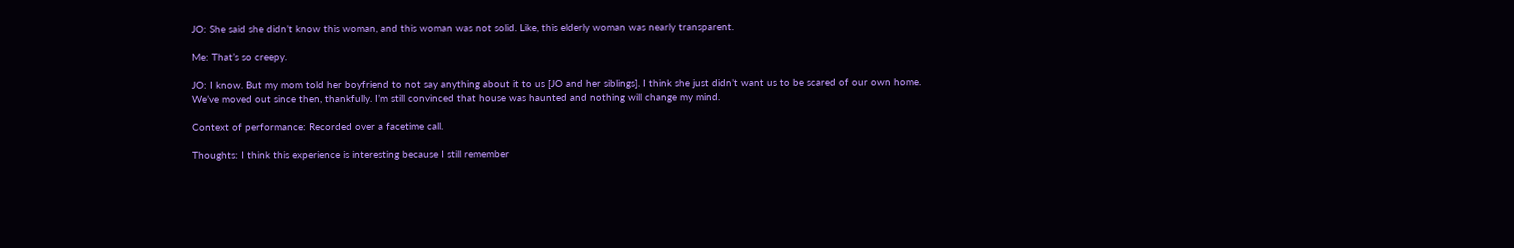JO: She said she didn’t know this woman, and this woman was not solid. Like, this elderly woman was nearly transparent.

Me: That’s so creepy.

JO: I know. But my mom told her boyfriend to not say anything about it to us [JO and her siblings]. I think she just didn’t want us to be scared of our own home. We’ve moved out since then, thankfully. I’m still convinced that house was haunted and nothing will change my mind.

Context of performance: Recorded over a facetime call.

Thoughts: I think this experience is interesting because I still remember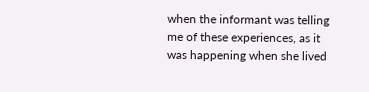when the informant was telling me of these experiences, as it was happening when she lived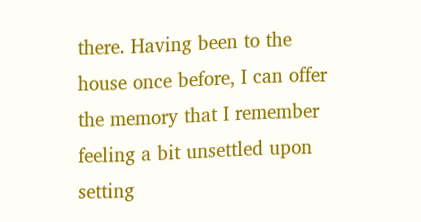there. Having been to the house once before, I can offer the memory that I remember feeling a bit unsettled upon setting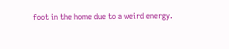foot in the home due to a weird energy.